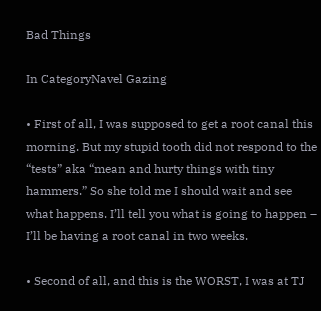Bad Things

In CategoryNavel Gazing

• First of all, I was supposed to get a root canal this morning. But my stupid tooth did not respond to the “tests” aka “mean and hurty things with tiny hammers.” So she told me I should wait and see what happens. I’ll tell you what is going to happen – I’ll be having a root canal in two weeks.

• Second of all, and this is the WORST, I was at TJ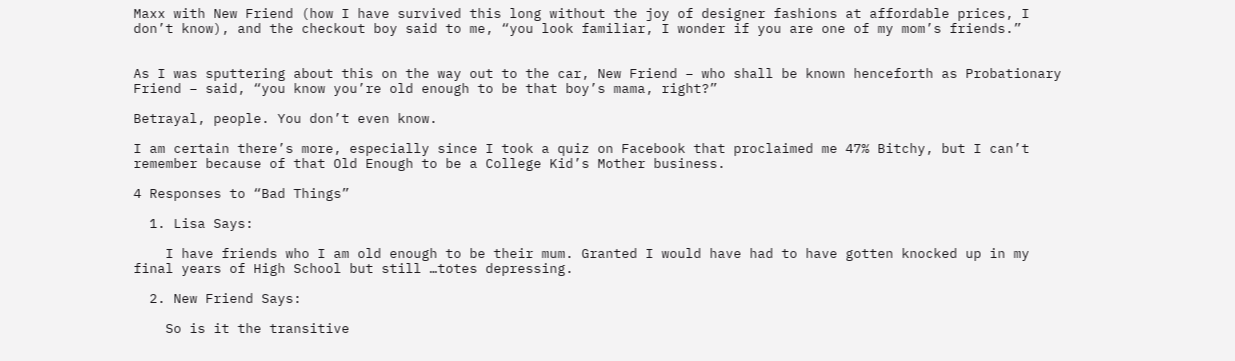Maxx with New Friend (how I have survived this long without the joy of designer fashions at affordable prices, I don’t know), and the checkout boy said to me, “you look familiar, I wonder if you are one of my mom’s friends.”


As I was sputtering about this on the way out to the car, New Friend – who shall be known henceforth as Probationary Friend – said, “you know you’re old enough to be that boy’s mama, right?”

Betrayal, people. You don’t even know.

I am certain there’s more, especially since I took a quiz on Facebook that proclaimed me 47% Bitchy, but I can’t remember because of that Old Enough to be a College Kid’s Mother business.

4 Responses to “Bad Things”

  1. Lisa Says:

    I have friends who I am old enough to be their mum. Granted I would have had to have gotten knocked up in my final years of High School but still …totes depressing.

  2. New Friend Says:

    So is it the transitive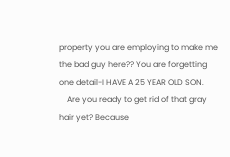property you are employing to make me the bad guy here?? You are forgetting one detail-I HAVE A 25 YEAR OLD SON.
    Are you ready to get rid of that gray hair yet? Because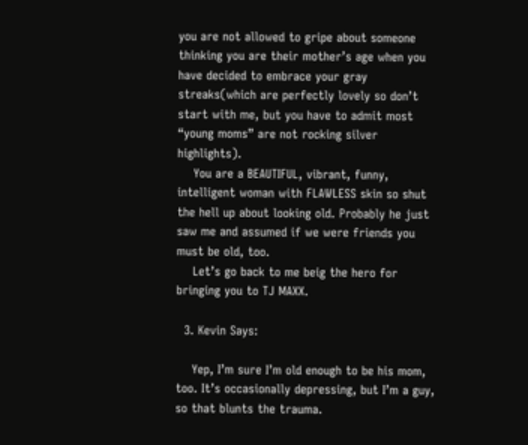you are not allowed to gripe about someone thinking you are their mother’s age when you have decided to embrace your gray streaks(which are perfectly lovely so don’t start with me, but you have to admit most “young moms” are not rocking silver highlights).
    You are a BEAUTIFUL, vibrant, funny, intelligent woman with FLAWLESS skin so shut the hell up about looking old. Probably he just saw me and assumed if we were friends you must be old, too.
    Let’s go back to me beig the hero for bringing you to TJ MAXX.

  3. Kevin Says:

    Yep, I’m sure I’m old enough to be his mom, too. It’s occasionally depressing, but I’m a guy, so that blunts the trauma.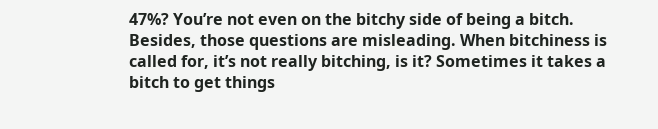47%? You’re not even on the bitchy side of being a bitch. Besides, those questions are misleading. When bitchiness is called for, it’s not really bitching, is it? Sometimes it takes a bitch to get things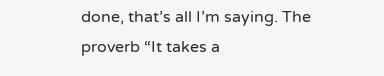done, that’s all I’m saying. The proverb “It takes a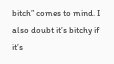bitch” comes to mind. I also doubt it’s bitchy if it’s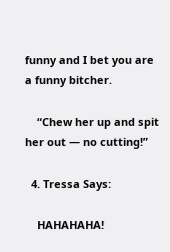funny and I bet you are a funny bitcher.

    “Chew her up and spit her out — no cutting!”

  4. Tressa Says:

    HAHAHAHA!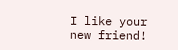I like your new friend!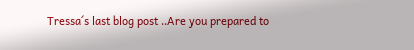Tressa´s last blog post ..Are you prepared to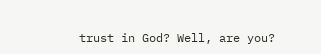trust in God? Well, are you?